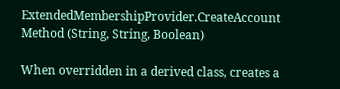ExtendedMembershipProvider.CreateAccount Method (String, String, Boolean)

When overridden in a derived class, creates a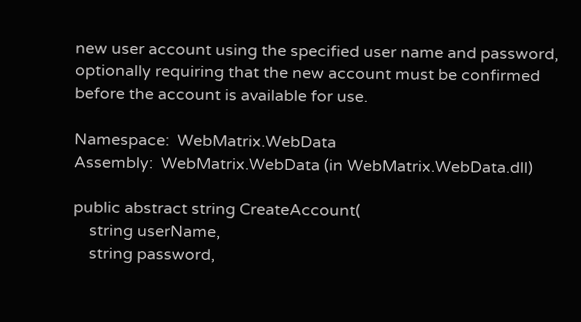new user account using the specified user name and password, optionally requiring that the new account must be confirmed before the account is available for use.

Namespace:  WebMatrix.WebData
Assembly:  WebMatrix.WebData (in WebMatrix.WebData.dll)

public abstract string CreateAccount(
    string userName,
    string password,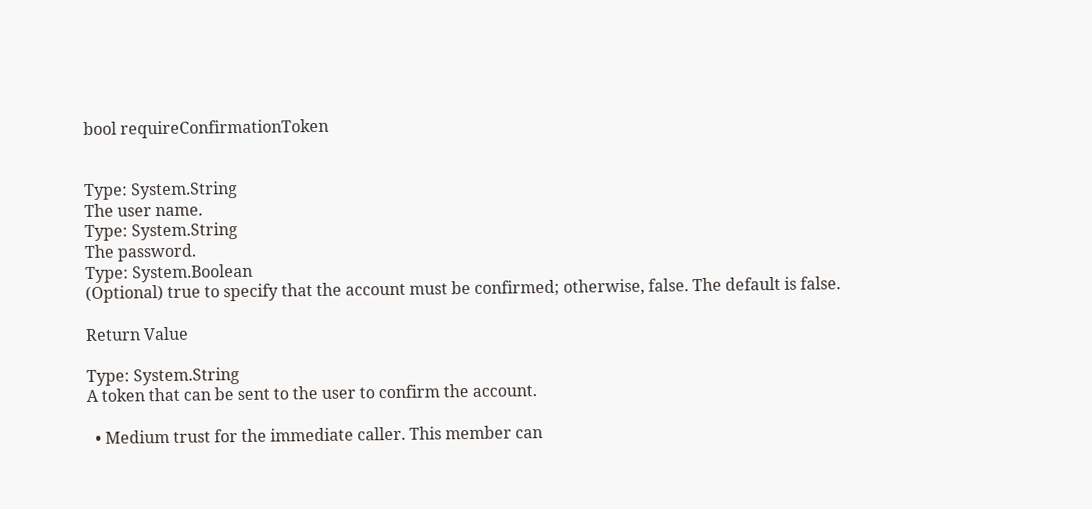bool requireConfirmationToken


Type: System.String
The user name.
Type: System.String
The password.
Type: System.Boolean
(Optional) true to specify that the account must be confirmed; otherwise, false. The default is false.

Return Value

Type: System.String
A token that can be sent to the user to confirm the account.

  • Medium trust for the immediate caller. This member can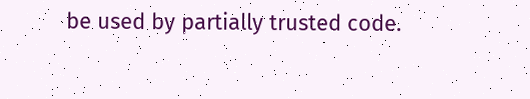be used by partially trusted code.